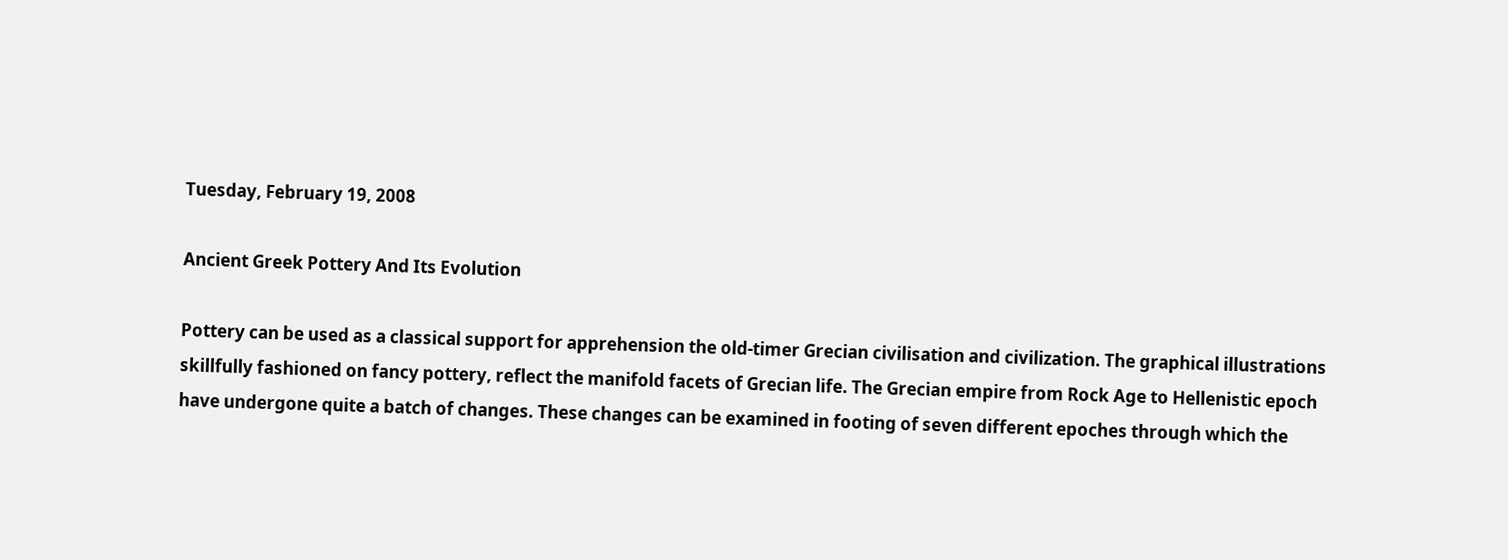Tuesday, February 19, 2008

Ancient Greek Pottery And Its Evolution

Pottery can be used as a classical support for apprehension the old-timer Grecian civilisation and civilization. The graphical illustrations skillfully fashioned on fancy pottery, reflect the manifold facets of Grecian life. The Grecian empire from Rock Age to Hellenistic epoch have undergone quite a batch of changes. These changes can be examined in footing of seven different epoches through which the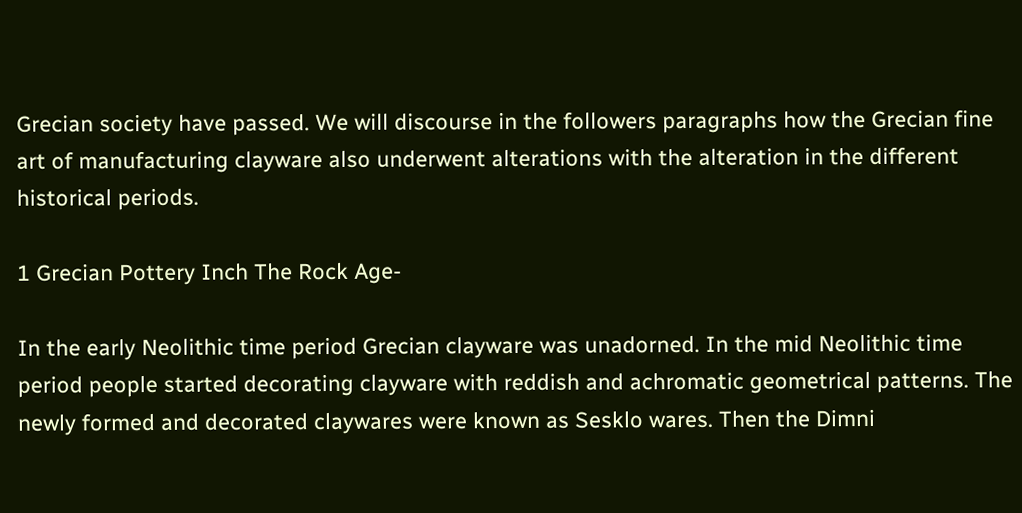Grecian society have passed. We will discourse in the followers paragraphs how the Grecian fine art of manufacturing clayware also underwent alterations with the alteration in the different historical periods.

1 Grecian Pottery Inch The Rock Age-

In the early Neolithic time period Grecian clayware was unadorned. In the mid Neolithic time period people started decorating clayware with reddish and achromatic geometrical patterns. The newly formed and decorated claywares were known as Sesklo wares. Then the Dimni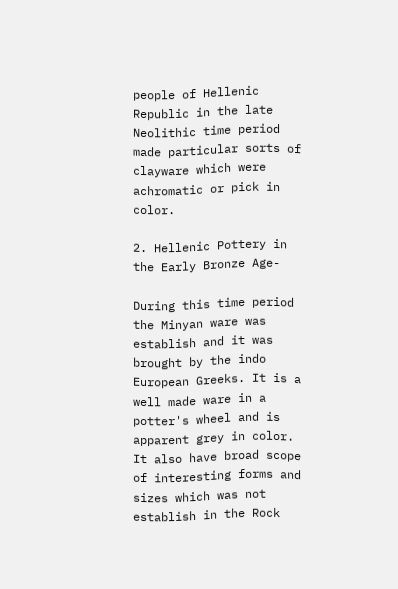people of Hellenic Republic in the late Neolithic time period made particular sorts of clayware which were achromatic or pick in color.

2. Hellenic Pottery in the Early Bronze Age-

During this time period the Minyan ware was establish and it was brought by the indo European Greeks. It is a well made ware in a potter's wheel and is apparent grey in color. It also have broad scope of interesting forms and sizes which was not establish in the Rock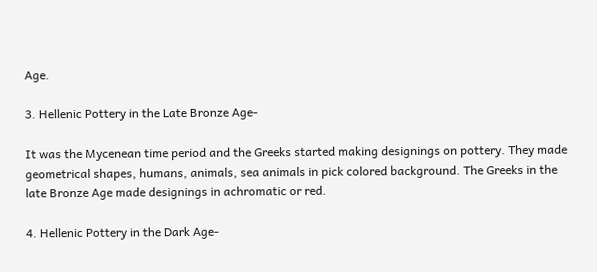Age.

3. Hellenic Pottery in the Late Bronze Age-

It was the Mycenean time period and the Greeks started making designings on pottery. They made geometrical shapes, humans, animals, sea animals in pick colored background. The Greeks in the late Bronze Age made designings in achromatic or red.

4. Hellenic Pottery in the Dark Age-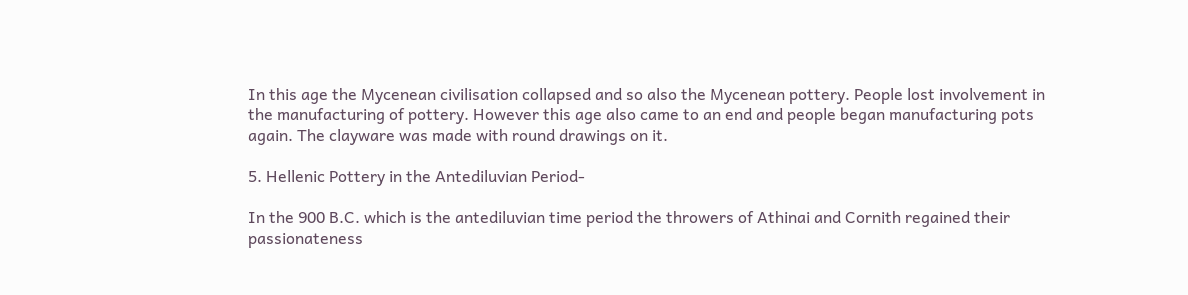In this age the Mycenean civilisation collapsed and so also the Mycenean pottery. People lost involvement in the manufacturing of pottery. However this age also came to an end and people began manufacturing pots again. The clayware was made with round drawings on it.

5. Hellenic Pottery in the Antediluvian Period-

In the 900 B.C. which is the antediluvian time period the throwers of Athinai and Cornith regained their passionateness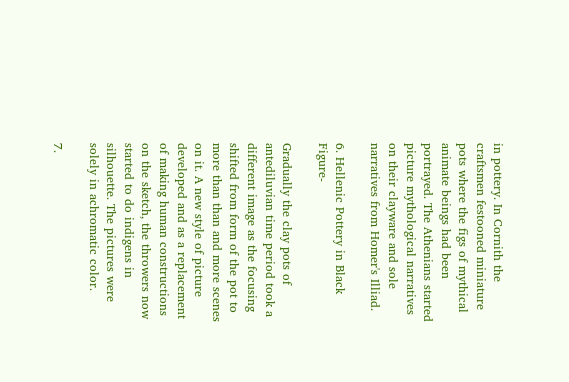in pottery. In Cornith the craftsmen festooned miniature pots where the figs of mythical animate beings had been portrayed. The Athenians started picture mythological narratives on their clayware and sole narratives from Homer's Illiad.

6. Hellenic Pottery in Black Figure-

Gradually the clay pots of antediluvian time period took a different image as the focusing shifted from form of the pot to more than than and more scenes on it. A new style of picture developed and as a replacement of making human constructions on the sketch, the throwers now started to do indigens in silhouette. The pictures were solely in achromatic color.

7.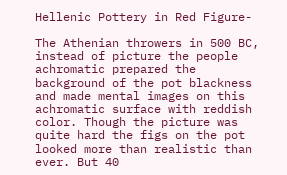Hellenic Pottery in Red Figure-

The Athenian throwers in 500 BC, instead of picture the people achromatic prepared the background of the pot blackness and made mental images on this achromatic surface with reddish color. Though the picture was quite hard the figs on the pot looked more than realistic than ever. But 40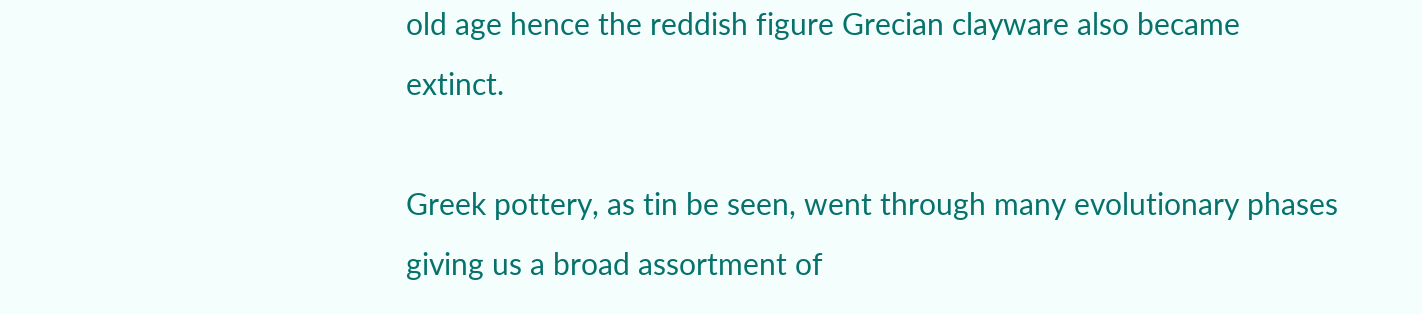old age hence the reddish figure Grecian clayware also became extinct.

Greek pottery, as tin be seen, went through many evolutionary phases giving us a broad assortment of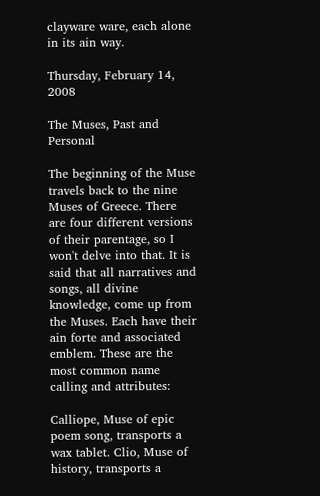clayware ware, each alone in its ain way.

Thursday, February 14, 2008

The Muses, Past and Personal

The beginning of the Muse travels back to the nine Muses of Greece. There are four different versions of their parentage, so I won't delve into that. It is said that all narratives and songs, all divine knowledge, come up from the Muses. Each have their ain forte and associated emblem. These are the most common name calling and attributes:

Calliope, Muse of epic poem song, transports a wax tablet. Clio, Muse of history, transports a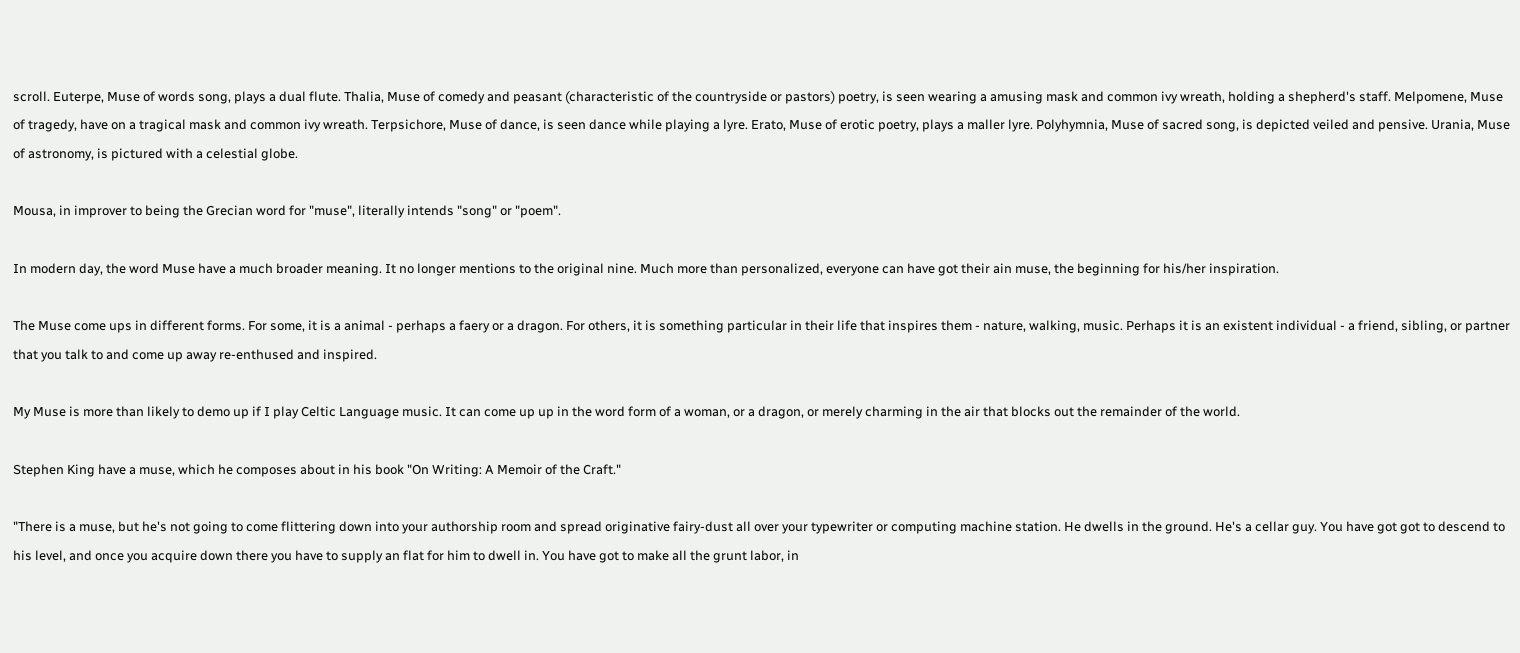scroll. Euterpe, Muse of words song, plays a dual flute. Thalia, Muse of comedy and peasant (characteristic of the countryside or pastors) poetry, is seen wearing a amusing mask and common ivy wreath, holding a shepherd's staff. Melpomene, Muse of tragedy, have on a tragical mask and common ivy wreath. Terpsichore, Muse of dance, is seen dance while playing a lyre. Erato, Muse of erotic poetry, plays a maller lyre. Polyhymnia, Muse of sacred song, is depicted veiled and pensive. Urania, Muse of astronomy, is pictured with a celestial globe.

Mousa, in improver to being the Grecian word for "muse", literally intends "song" or "poem".

In modern day, the word Muse have a much broader meaning. It no longer mentions to the original nine. Much more than personalized, everyone can have got their ain muse, the beginning for his/her inspiration.

The Muse come ups in different forms. For some, it is a animal - perhaps a faery or a dragon. For others, it is something particular in their life that inspires them - nature, walking, music. Perhaps it is an existent individual - a friend, sibling, or partner that you talk to and come up away re-enthused and inspired.

My Muse is more than likely to demo up if I play Celtic Language music. It can come up up in the word form of a woman, or a dragon, or merely charming in the air that blocks out the remainder of the world.

Stephen King have a muse, which he composes about in his book "On Writing: A Memoir of the Craft."

"There is a muse, but he's not going to come flittering down into your authorship room and spread originative fairy-dust all over your typewriter or computing machine station. He dwells in the ground. He's a cellar guy. You have got got to descend to his level, and once you acquire down there you have to supply an flat for him to dwell in. You have got to make all the grunt labor, in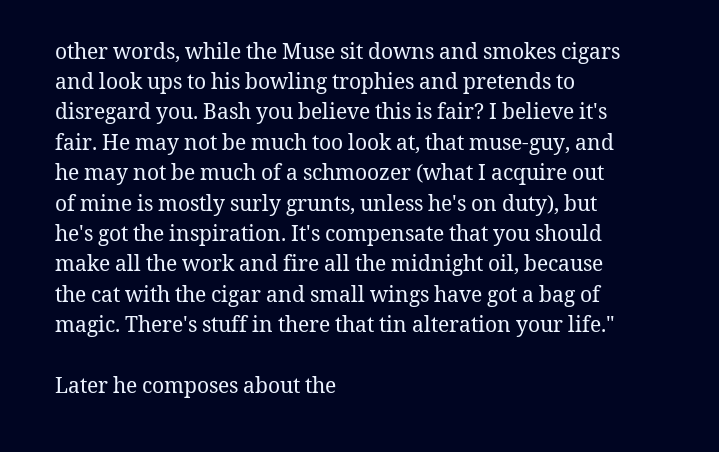other words, while the Muse sit downs and smokes cigars and look ups to his bowling trophies and pretends to disregard you. Bash you believe this is fair? I believe it's fair. He may not be much too look at, that muse-guy, and he may not be much of a schmoozer (what I acquire out of mine is mostly surly grunts, unless he's on duty), but he's got the inspiration. It's compensate that you should make all the work and fire all the midnight oil, because the cat with the cigar and small wings have got a bag of magic. There's stuff in there that tin alteration your life."

Later he composes about the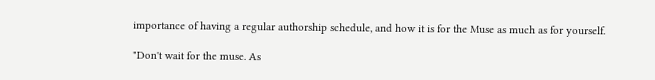importance of having a regular authorship schedule, and how it is for the Muse as much as for yourself.

"Don't wait for the muse. As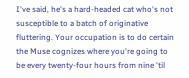I've said, he's a hard-headed cat who's not susceptible to a batch of originative fluttering. Your occupation is to do certain the Muse cognizes where you're going to be every twenty-four hours from nine 'til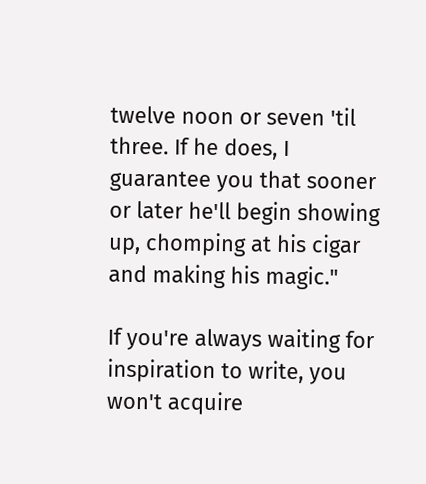twelve noon or seven 'til three. If he does, I guarantee you that sooner or later he'll begin showing up, chomping at his cigar and making his magic."

If you're always waiting for inspiration to write, you won't acquire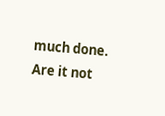much done. Are it not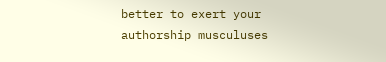better to exert your authorship musculuses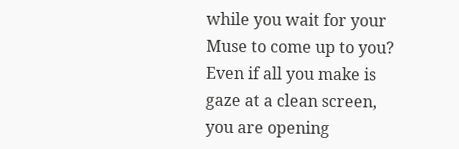while you wait for your Muse to come up to you? Even if all you make is gaze at a clean screen, you are opening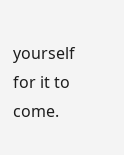yourself for it to come.